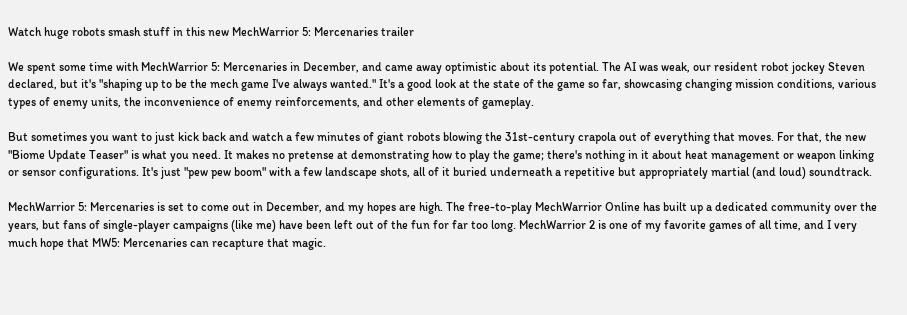Watch huge robots smash stuff in this new MechWarrior 5: Mercenaries trailer

We spent some time with MechWarrior 5: Mercenaries in December, and came away optimistic about its potential. The AI was weak, our resident robot jockey Steven declared, but it's "shaping up to be the mech game I've always wanted." It's a good look at the state of the game so far, showcasing changing mission conditions, various types of enemy units, the inconvenience of enemy reinforcements, and other elements of gameplay.

But sometimes you want to just kick back and watch a few minutes of giant robots blowing the 31st-century crapola out of everything that moves. For that, the new "Biome Update Teaser" is what you need. It makes no pretense at demonstrating how to play the game; there's nothing in it about heat management or weapon linking or sensor configurations. It's just "pew pew boom" with a few landscape shots, all of it buried underneath a repetitive but appropriately martial (and loud) soundtrack.

MechWarrior 5: Mercenaries is set to come out in December, and my hopes are high. The free-to-play MechWarrior Online has built up a dedicated community over the years, but fans of single-player campaigns (like me) have been left out of the fun for far too long. MechWarrior 2 is one of my favorite games of all time, and I very much hope that MW5: Mercenaries can recapture that magic.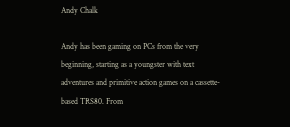Andy Chalk

Andy has been gaming on PCs from the very beginning, starting as a youngster with text adventures and primitive action games on a cassette-based TRS80. From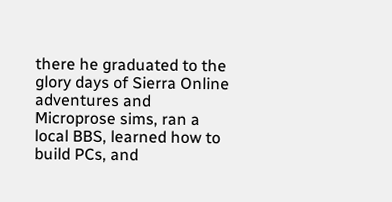there he graduated to the glory days of Sierra Online adventures and Microprose sims, ran a local BBS, learned how to build PCs, and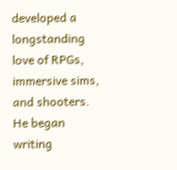developed a longstanding love of RPGs, immersive sims, and shooters. He began writing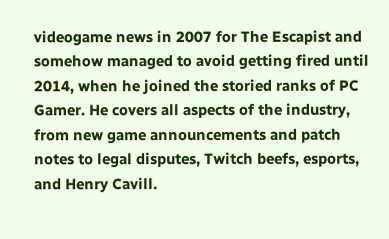videogame news in 2007 for The Escapist and somehow managed to avoid getting fired until 2014, when he joined the storied ranks of PC Gamer. He covers all aspects of the industry, from new game announcements and patch notes to legal disputes, Twitch beefs, esports, and Henry Cavill.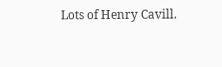Lots of Henry Cavill.